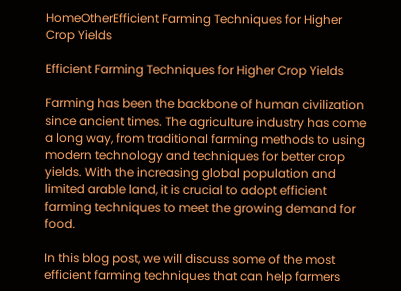HomeOtherEfficient Farming Techniques for Higher Crop Yields

Efficient Farming Techniques for Higher Crop Yields

Farming has been the backbone of human civilization since ancient times. The agriculture industry has come a long way, from traditional farming methods to using modern technology and techniques for better crop yields. With the increasing global population and limited arable land, it is crucial to adopt efficient farming techniques to meet the growing demand for food.

In this blog post, we will discuss some of the most efficient farming techniques that can help farmers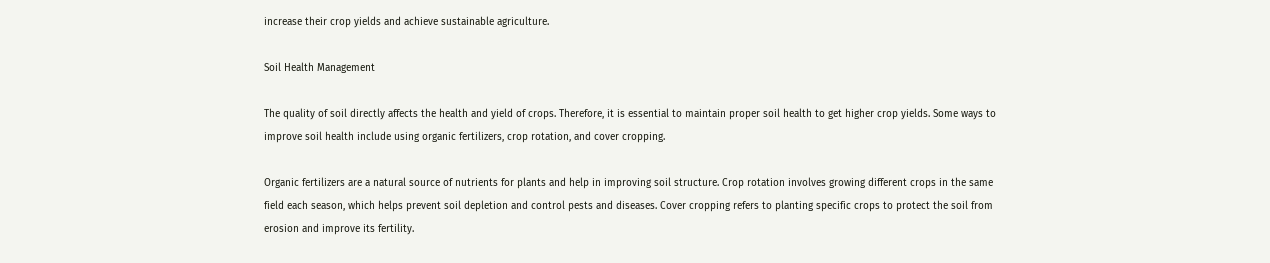increase their crop yields and achieve sustainable agriculture.

Soil Health Management

The quality of soil directly affects the health and yield of crops. Therefore, it is essential to maintain proper soil health to get higher crop yields. Some ways to improve soil health include using organic fertilizers, crop rotation, and cover cropping.

Organic fertilizers are a natural source of nutrients for plants and help in improving soil structure. Crop rotation involves growing different crops in the same field each season, which helps prevent soil depletion and control pests and diseases. Cover cropping refers to planting specific crops to protect the soil from erosion and improve its fertility.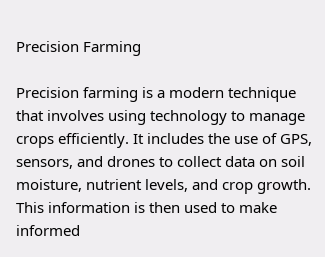Precision Farming

Precision farming is a modern technique that involves using technology to manage crops efficiently. It includes the use of GPS, sensors, and drones to collect data on soil moisture, nutrient levels, and crop growth. This information is then used to make informed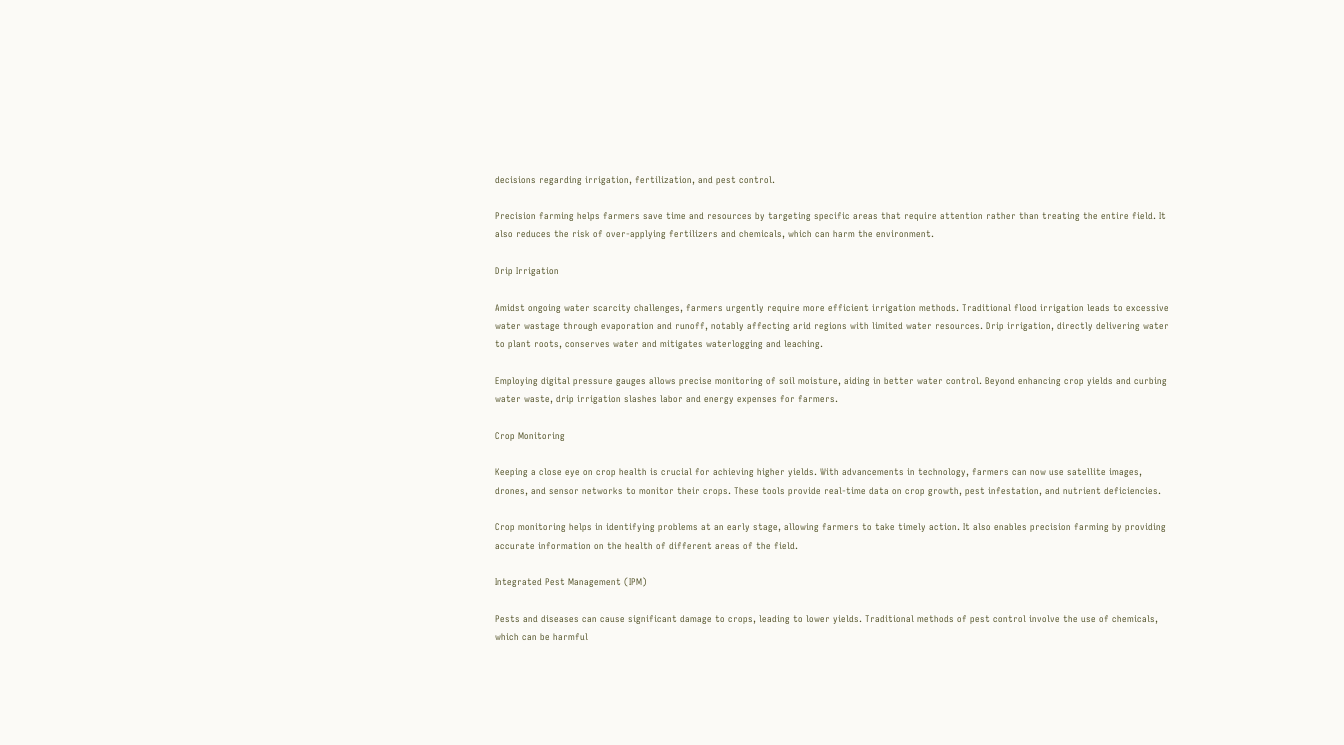decisions regarding irrigation, fertilization, and pest control.

Precision farming helps farmers save time and resources by targeting specific areas that require attention rather than treating the entire field. It also reduces the risk of over-applying fertilizers and chemicals, which can harm the environment.

Drip Irrigation

Amidst ongoing water scarcity challenges, farmers urgently require more efficient irrigation methods. Traditional flood irrigation leads to excessive water wastage through evaporation and runoff, notably affecting arid regions with limited water resources. Drip irrigation, directly delivering water to plant roots, conserves water and mitigates waterlogging and leaching.

Employing digital pressure gauges allows precise monitoring of soil moisture, aiding in better water control. Beyond enhancing crop yields and curbing water waste, drip irrigation slashes labor and energy expenses for farmers.

Crop Monitoring

Keeping a close eye on crop health is crucial for achieving higher yields. With advancements in technology, farmers can now use satellite images, drones, and sensor networks to monitor their crops. These tools provide real-time data on crop growth, pest infestation, and nutrient deficiencies.

Crop monitoring helps in identifying problems at an early stage, allowing farmers to take timely action. It also enables precision farming by providing accurate information on the health of different areas of the field.

Integrated Pest Management (IPM)

Pests and diseases can cause significant damage to crops, leading to lower yields. Traditional methods of pest control involve the use of chemicals, which can be harmful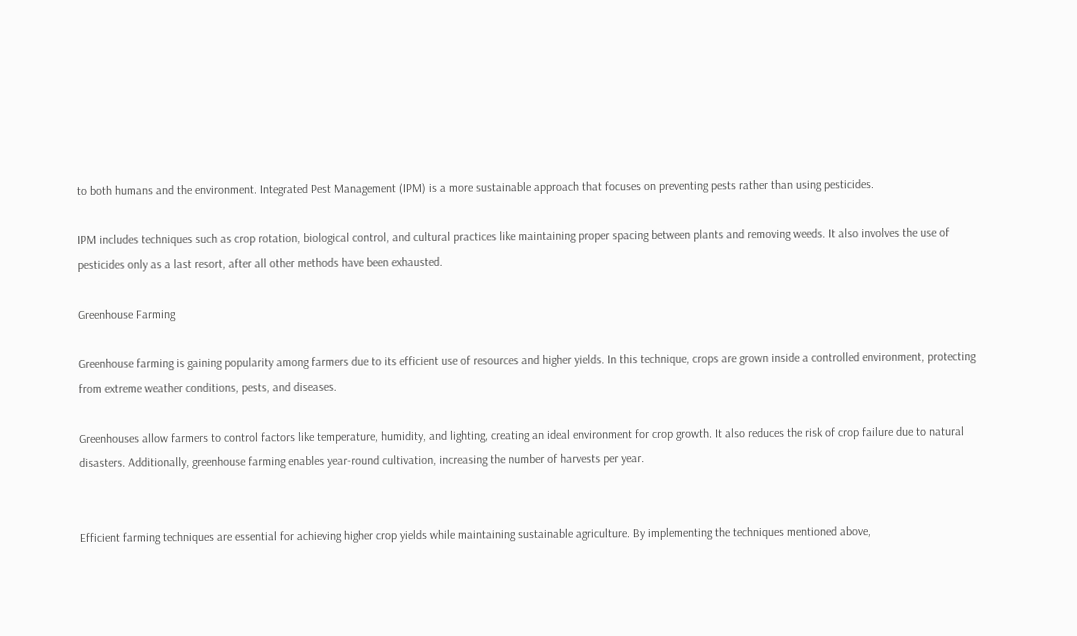to both humans and the environment. Integrated Pest Management (IPM) is a more sustainable approach that focuses on preventing pests rather than using pesticides.

IPM includes techniques such as crop rotation, biological control, and cultural practices like maintaining proper spacing between plants and removing weeds. It also involves the use of pesticides only as a last resort, after all other methods have been exhausted.

Greenhouse Farming

Greenhouse farming is gaining popularity among farmers due to its efficient use of resources and higher yields. In this technique, crops are grown inside a controlled environment, protecting from extreme weather conditions, pests, and diseases.

Greenhouses allow farmers to control factors like temperature, humidity, and lighting, creating an ideal environment for crop growth. It also reduces the risk of crop failure due to natural disasters. Additionally, greenhouse farming enables year-round cultivation, increasing the number of harvests per year.


Efficient farming techniques are essential for achieving higher crop yields while maintaining sustainable agriculture. By implementing the techniques mentioned above,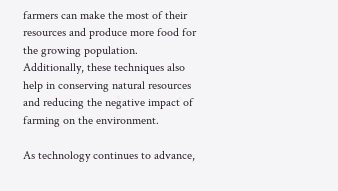farmers can make the most of their resources and produce more food for the growing population. Additionally, these techniques also help in conserving natural resources and reducing the negative impact of farming on the environment.

As technology continues to advance,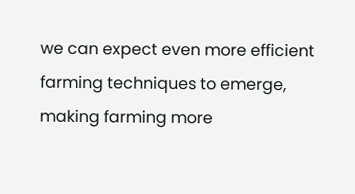we can expect even more efficient farming techniques to emerge, making farming more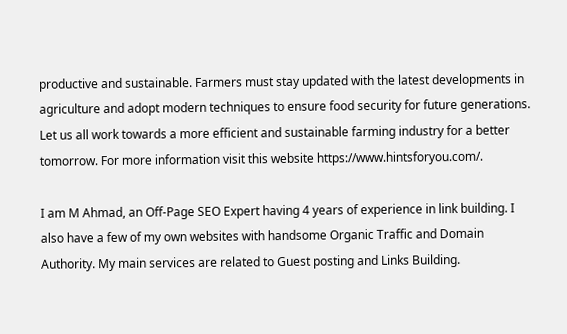productive and sustainable. Farmers must stay updated with the latest developments in agriculture and adopt modern techniques to ensure food security for future generations. Let us all work towards a more efficient and sustainable farming industry for a better tomorrow. For more information visit this website https://www.hintsforyou.com/.

I am M Ahmad, an Off-Page SEO Expert having 4 years of experience in link building. I also have a few of my own websites with handsome Organic Traffic and Domain Authority. My main services are related to Guest posting and Links Building.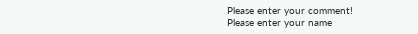Please enter your comment!
Please enter your name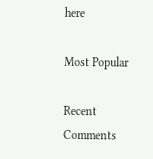here

Most Popular

Recent Comments